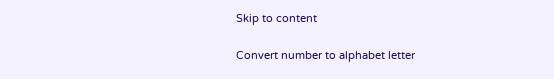Skip to content

Convert number to alphabet letter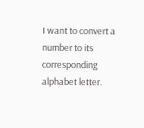I want to convert a number to its corresponding alphabet letter.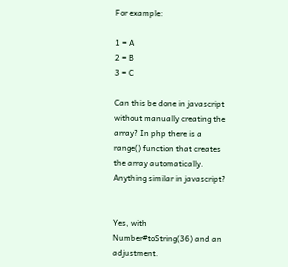For example:

1 = A
2 = B
3 = C

Can this be done in javascript without manually creating the array? In php there is a range() function that creates the array automatically. Anything similar in javascript?


Yes, with Number#toString(36) and an adjustment.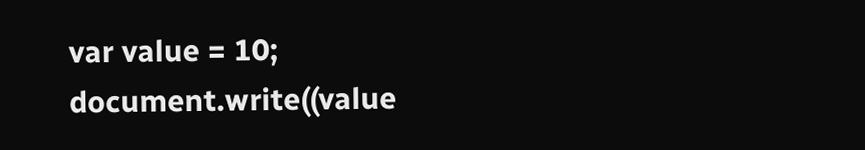var value = 10;
document.write((value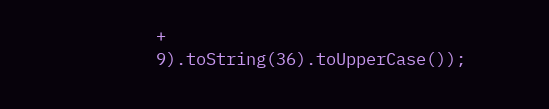+ 9).toString(36).toUpperCase());